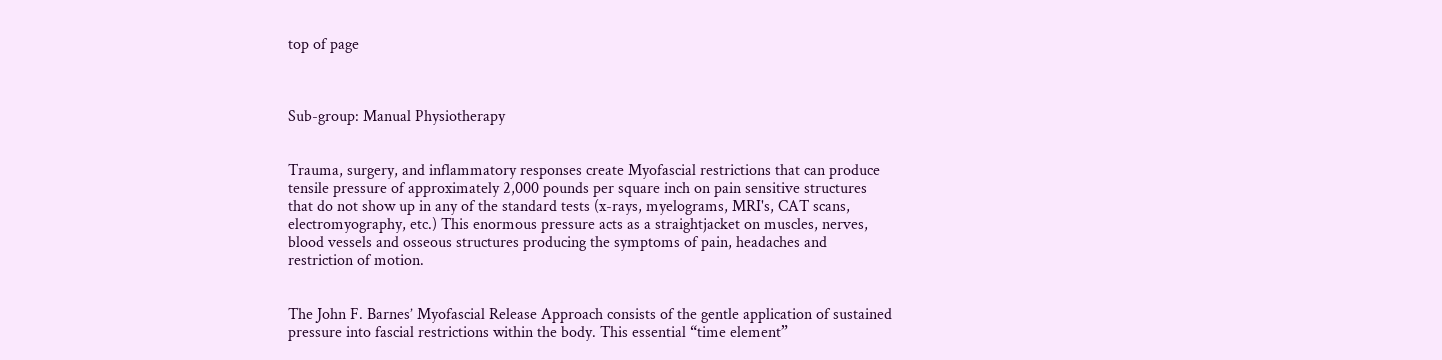top of page



Sub-group: Manual Physiotherapy


Trauma, surgery, and inflammatory responses create Myofascial restrictions that can produce tensile pressure of approximately 2,000 pounds per square inch on pain sensitive structures that do not show up in any of the standard tests (x-rays, myelograms, MRI's, CAT scans, electromyography, etc.) This enormous pressure acts as a straightjacket on muscles, nerves, blood vessels and osseous structures producing the symptoms of pain, headaches and restriction of motion.


The John F. Barnes’ Myofascial Release Approach consists of the gentle application of sustained pressure into fascial restrictions within the body. This essential “time element”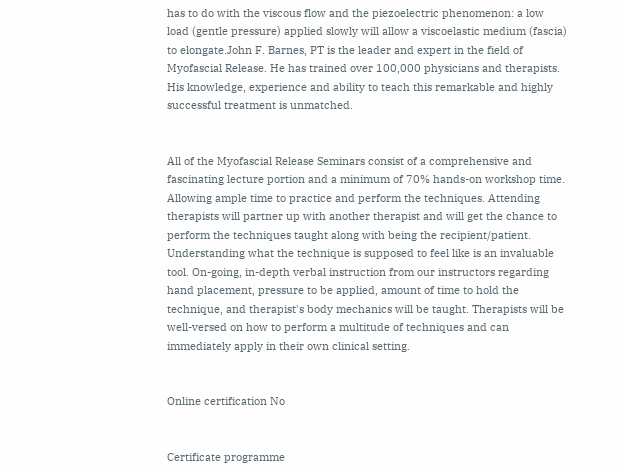has to do with the viscous flow and the piezoelectric phenomenon: a low load (gentle pressure) applied slowly will allow a viscoelastic medium (fascia) to elongate.John F. Barnes, PT is the leader and expert in the field of Myofascial Release. He has trained over 100,000 physicians and therapists. His knowledge, experience and ability to teach this remarkable and highly successful treatment is unmatched.


All of the Myofascial Release Seminars consist of a comprehensive and fascinating lecture portion and a minimum of 70% hands-on workshop time. Allowing ample time to practice and perform the techniques. Attending therapists will partner up with another therapist and will get the chance to perform the techniques taught along with being the recipient/patient. Understanding what the technique is supposed to feel like is an invaluable tool. On-going, in-depth verbal instruction from our instructors regarding hand placement, pressure to be applied, amount of time to hold the technique, and therapist's body mechanics will be taught. Therapists will be well-versed on how to perform a multitude of techniques and can immediately apply in their own clinical setting.


Online certification No


Certificate programme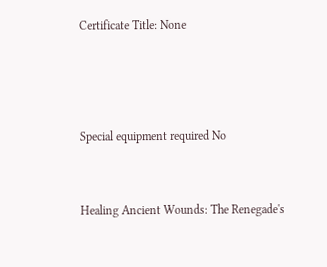Certificate Title: None





Special equipment required No



Healing Ancient Wounds: The Renegade's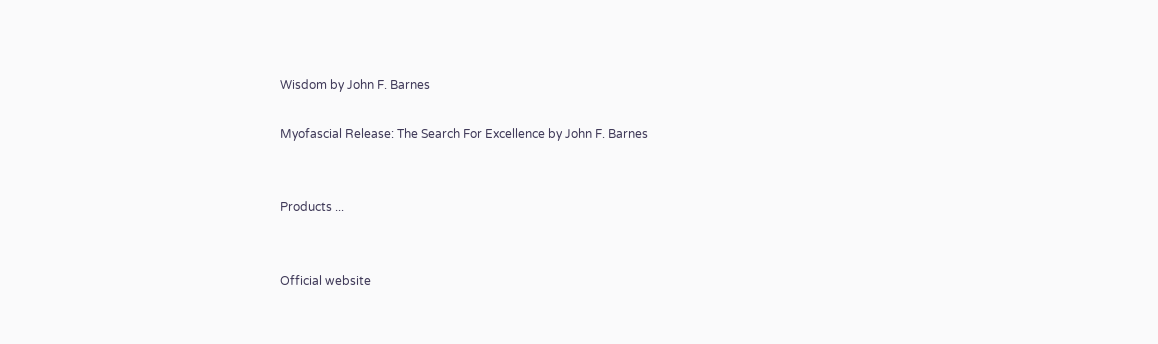Wisdom by John F. Barnes

Myofascial Release: The Search For Excellence by John F. Barnes


Products ...


Official website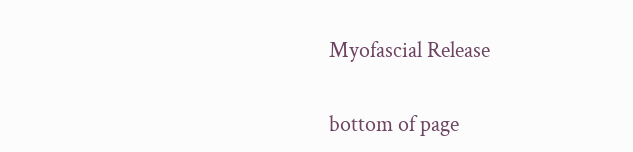Myofascial Release

bottom of page